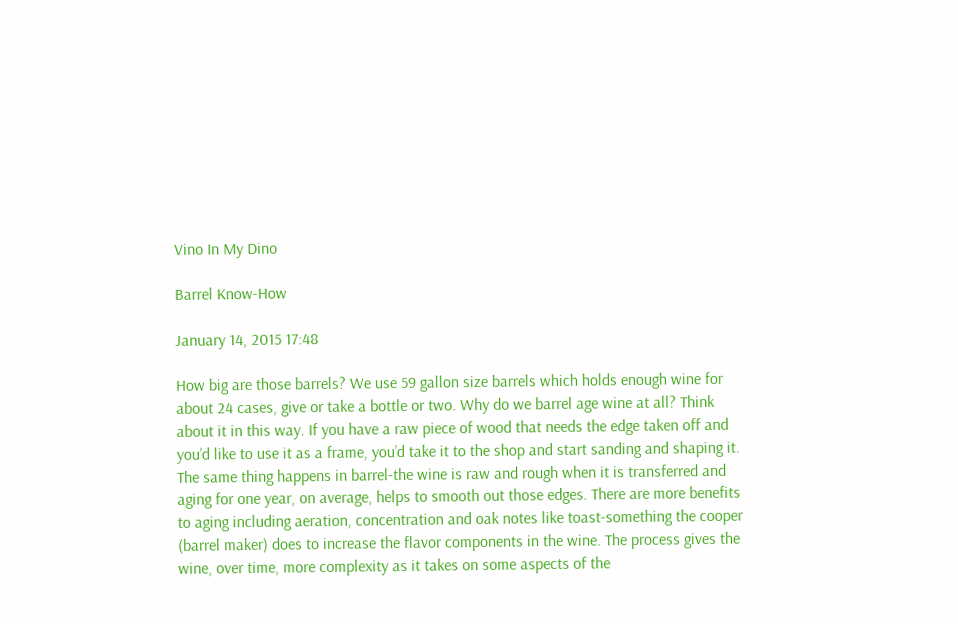Vino In My Dino

Barrel Know-How

January 14, 2015 17:48

How big are those barrels? We use 59 gallon size barrels which holds enough wine for about 24 cases, give or take a bottle or two. Why do we barrel age wine at all? Think about it in this way. If you have a raw piece of wood that needs the edge taken off and you’d like to use it as a frame, you’d take it to the shop and start sanding and shaping it. The same thing happens in barrel-the wine is raw and rough when it is transferred and aging for one year, on average, helps to smooth out those edges. There are more benefits to aging including aeration, concentration and oak notes like toast-something the cooper (barrel maker) does to increase the flavor components in the wine. The process gives the wine, over time, more complexity as it takes on some aspects of the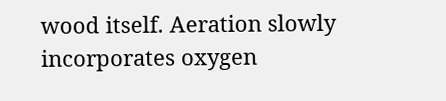wood itself. Aeration slowly incorporates oxygen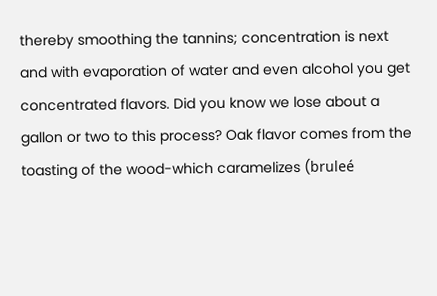thereby smoothing the tannins; concentration is next and with evaporation of water and even alcohol you get concentrated flavors. Did you know we lose about a gallon or two to this process? Oak flavor comes from the toasting of the wood-which caramelizes (bruleé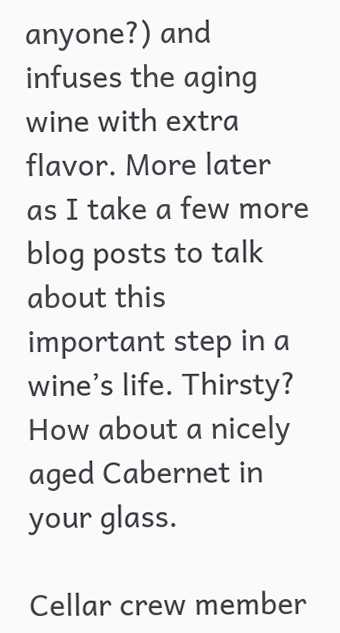anyone?) and infuses the aging wine with extra flavor. More later as I take a few more blog posts to talk about this important step in a wine’s life. Thirsty? How about a nicely aged Cabernet in your glass.

Cellar crew member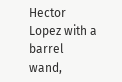Hector Lopez with a barrel wand,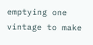emptying one vintage to make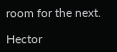room for the next.

Hector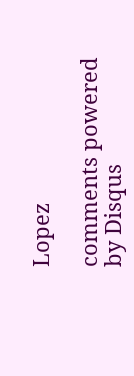Lopez

comments powered by Disqus